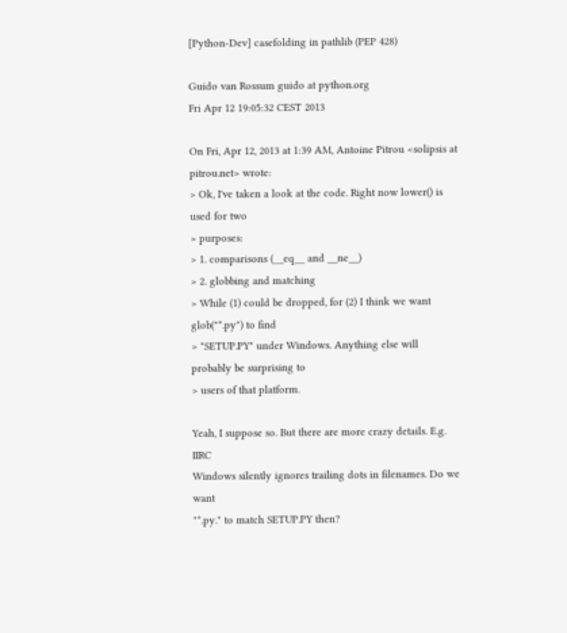[Python-Dev] casefolding in pathlib (PEP 428)

Guido van Rossum guido at python.org
Fri Apr 12 19:05:32 CEST 2013

On Fri, Apr 12, 2013 at 1:39 AM, Antoine Pitrou <solipsis at pitrou.net> wrote:
> Ok, I've taken a look at the code. Right now lower() is used for two
> purposes:
> 1. comparisons (__eq__ and __ne__)
> 2. globbing and matching
> While (1) could be dropped, for (2) I think we want glob("*.py") to find
> "SETUP.PY" under Windows. Anything else will probably be surprising to
> users of that platform.

Yeah, I suppose so. But there are more crazy details. E.g. IIRC
Windows silently ignores trailing dots in filenames. Do we want
"*.py." to match SETUP.PY then?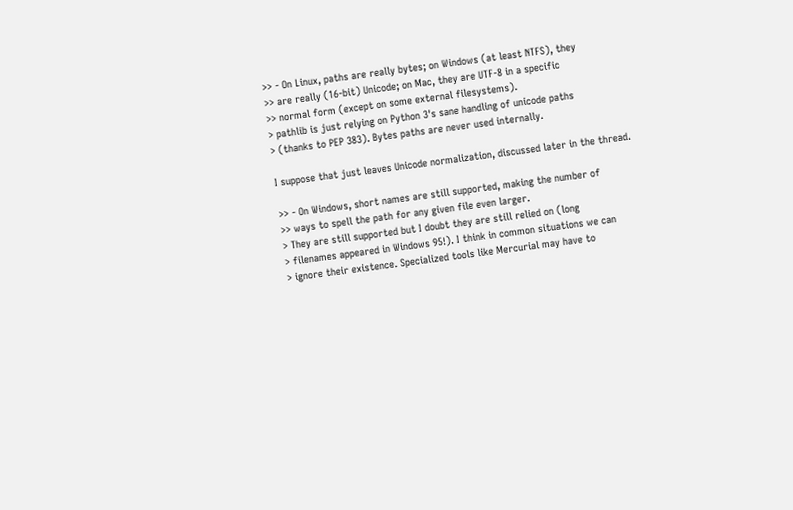>> - On Linux, paths are really bytes; on Windows (at least NTFS), they
>> are really (16-bit) Unicode; on Mac, they are UTF-8 in a specific
>> normal form (except on some external filesystems).
> pathlib is just relying on Python 3's sane handling of unicode paths
> (thanks to PEP 383). Bytes paths are never used internally.

I suppose that just leaves Unicode normalization, discussed later in the thread.

>> - On Windows, short names are still supported, making the number of
>> ways to spell the path for any given file even larger.
> They are still supported but I doubt they are still relied on (long
> filenames appeared in Windows 95!). I think in common situations we can
> ignore their existence. Specialized tools like Mercurial may have to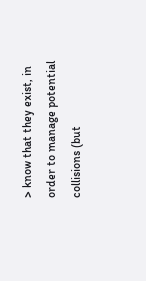> know that they exist, in order to manage potential collisions (but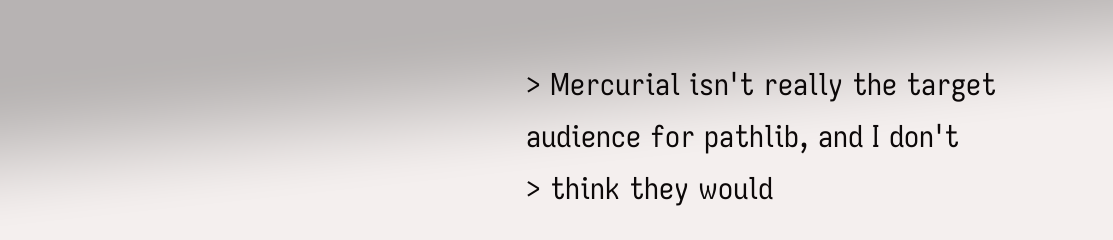> Mercurial isn't really the target audience for pathlib, and I don't
> think they would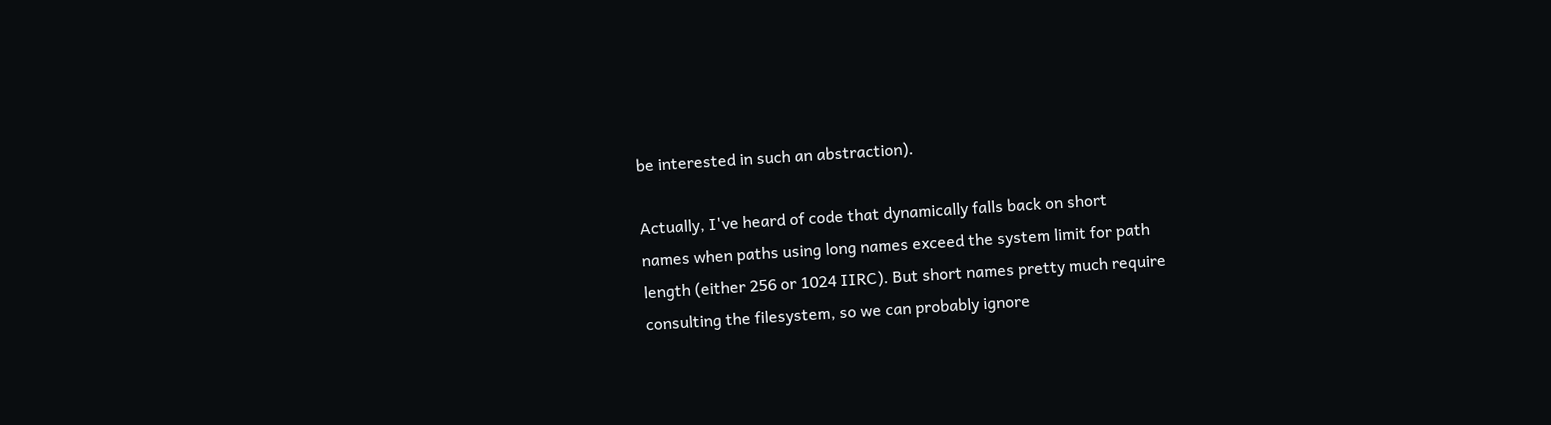be interested in such an abstraction).

Actually, I've heard of code that dynamically falls back on short
names when paths using long names exceed the system limit for path
length (either 256 or 1024 IIRC). But short names pretty much require
consulting the filesystem, so we can probably ignore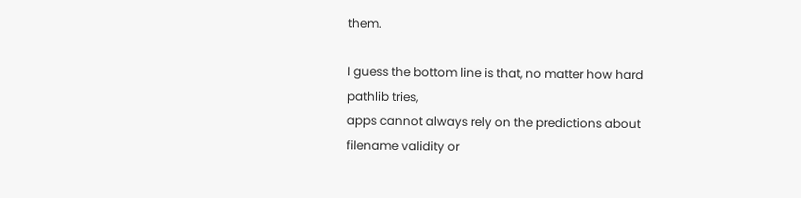them.

I guess the bottom line is that, no matter how hard pathlib tries,
apps cannot always rely on the predictions about filename validity or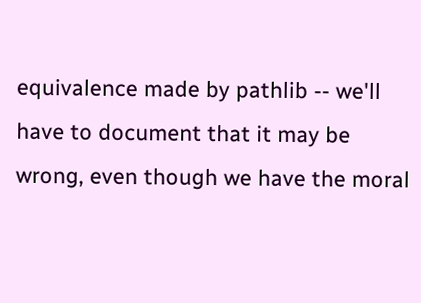equivalence made by pathlib -- we'll have to document that it may be
wrong, even though we have the moral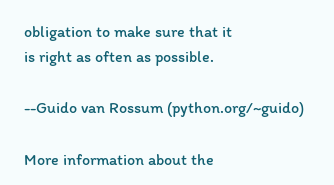obligation to make sure that it
is right as often as possible.

--Guido van Rossum (python.org/~guido)

More information about the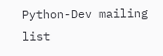Python-Dev mailing list